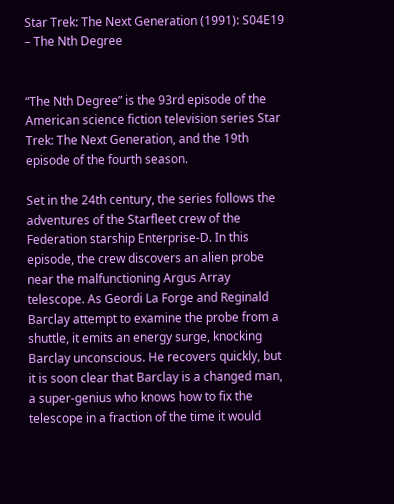Star Trek: The Next Generation (1991): S04E19 – The Nth Degree


“The Nth Degree” is the 93rd episode of the American science fiction television series Star Trek: The Next Generation, and the 19th episode of the fourth season.

Set in the 24th century, the series follows the adventures of the Starfleet crew of the Federation starship Enterprise-D. In this episode, the crew discovers an alien probe near the malfunctioning Argus Array telescope. As Geordi La Forge and Reginald Barclay attempt to examine the probe from a shuttle, it emits an energy surge, knocking Barclay unconscious. He recovers quickly, but it is soon clear that Barclay is a changed man, a super-genius who knows how to fix the telescope in a fraction of the time it would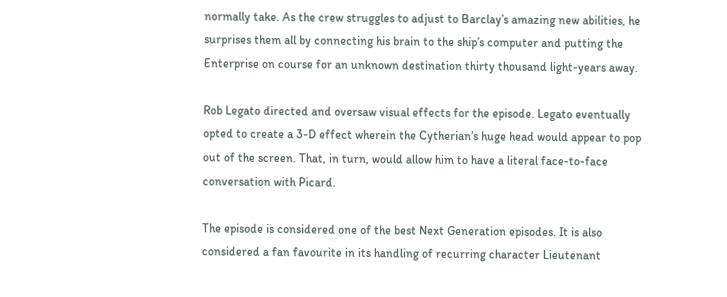normally take. As the crew struggles to adjust to Barclay’s amazing new abilities, he surprises them all by connecting his brain to the ship’s computer and putting the Enterprise on course for an unknown destination thirty thousand light-years away.

Rob Legato directed and oversaw visual effects for the episode. Legato eventually opted to create a 3-D effect wherein the Cytherian’s huge head would appear to pop out of the screen. That, in turn, would allow him to have a literal face-to-face conversation with Picard.

The episode is considered one of the best Next Generation episodes. It is also considered a fan favourite in its handling of recurring character Lieutenant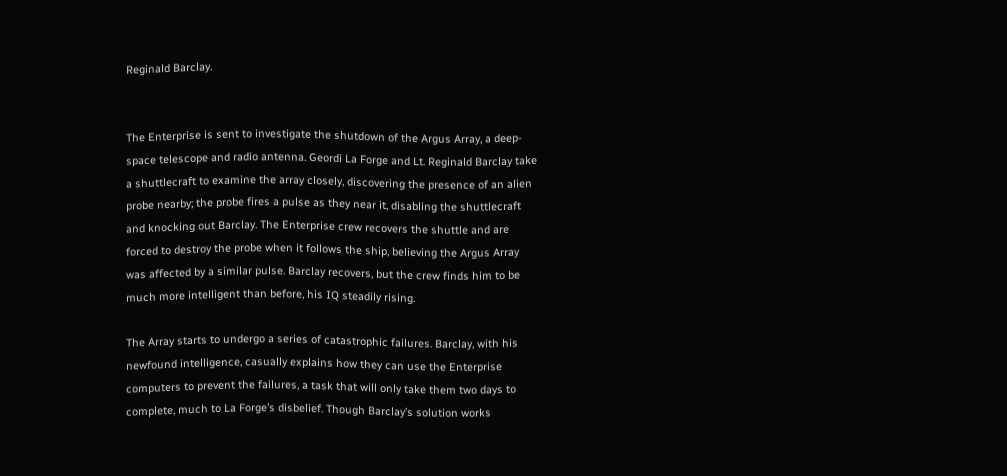Reginald Barclay.


The Enterprise is sent to investigate the shutdown of the Argus Array, a deep-space telescope and radio antenna. Geordi La Forge and Lt. Reginald Barclay take a shuttlecraft to examine the array closely, discovering the presence of an alien probe nearby; the probe fires a pulse as they near it, disabling the shuttlecraft and knocking out Barclay. The Enterprise crew recovers the shuttle and are forced to destroy the probe when it follows the ship, believing the Argus Array was affected by a similar pulse. Barclay recovers, but the crew finds him to be much more intelligent than before, his IQ steadily rising.

The Array starts to undergo a series of catastrophic failures. Barclay, with his newfound intelligence, casually explains how they can use the Enterprise computers to prevent the failures, a task that will only take them two days to complete, much to La Forge’s disbelief. Though Barclay’s solution works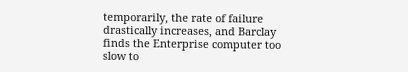temporarily, the rate of failure drastically increases, and Barclay finds the Enterprise computer too slow to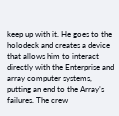keep up with it. He goes to the holodeck and creates a device that allows him to interact directly with the Enterprise and array computer systems, putting an end to the Array’s failures. The crew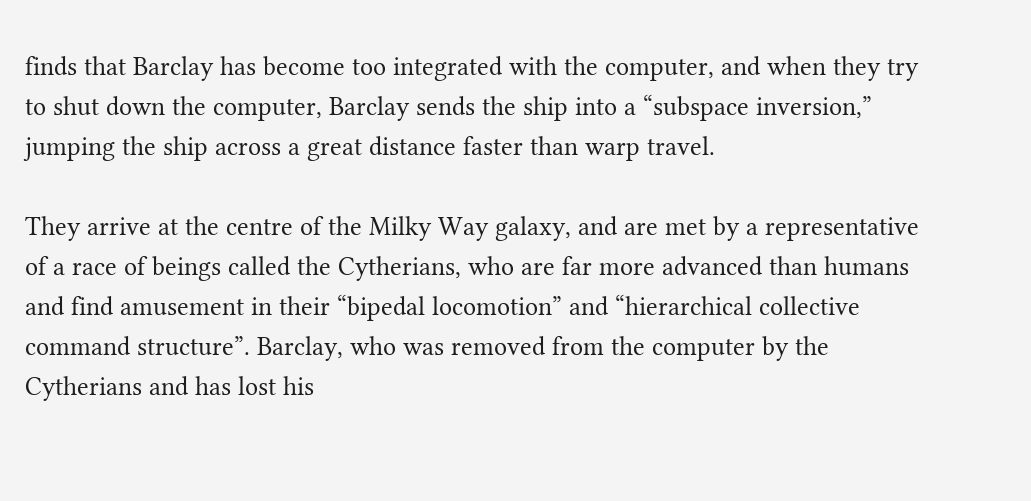finds that Barclay has become too integrated with the computer, and when they try to shut down the computer, Barclay sends the ship into a “subspace inversion,” jumping the ship across a great distance faster than warp travel.

They arrive at the centre of the Milky Way galaxy, and are met by a representative of a race of beings called the Cytherians, who are far more advanced than humans and find amusement in their “bipedal locomotion” and “hierarchical collective command structure”. Barclay, who was removed from the computer by the Cytherians and has lost his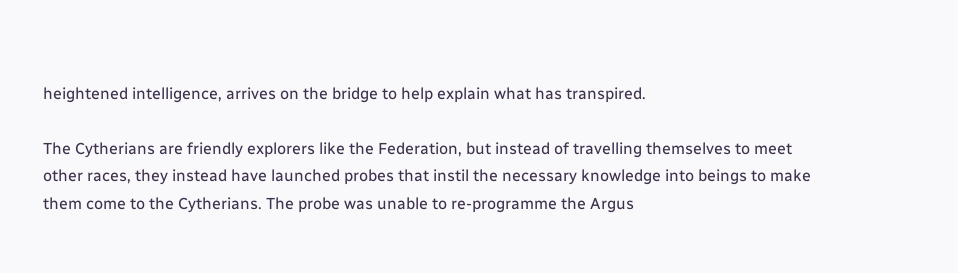heightened intelligence, arrives on the bridge to help explain what has transpired.

The Cytherians are friendly explorers like the Federation, but instead of travelling themselves to meet other races, they instead have launched probes that instil the necessary knowledge into beings to make them come to the Cytherians. The probe was unable to re-programme the Argus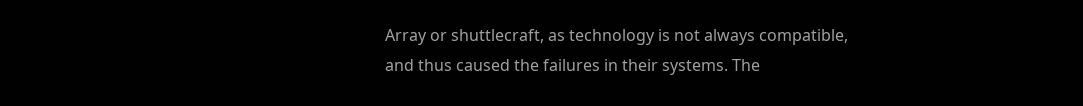Array or shuttlecraft, as technology is not always compatible, and thus caused the failures in their systems. The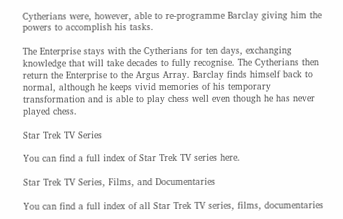Cytherians were, however, able to re-programme Barclay giving him the powers to accomplish his tasks.

The Enterprise stays with the Cytherians for ten days, exchanging knowledge that will take decades to fully recognise. The Cytherians then return the Enterprise to the Argus Array. Barclay finds himself back to normal, although he keeps vivid memories of his temporary transformation and is able to play chess well even though he has never played chess.

Star Trek TV Series

You can find a full index of Star Trek TV series here.

Star Trek TV Series, Films, and Documentaries

You can find a full index of all Star Trek TV series, films, documentaries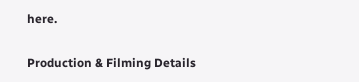here.

Production & Filming Details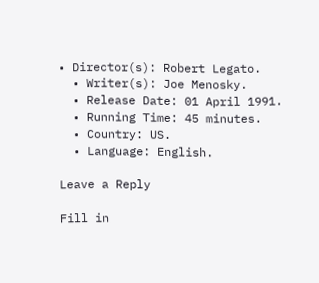• Director(s): Robert Legato.
  • Writer(s): Joe Menosky.
  • Release Date: 01 April 1991.
  • Running Time: 45 minutes.
  • Country: US.
  • Language: English.

Leave a Reply

Fill in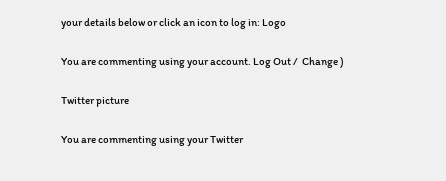your details below or click an icon to log in: Logo

You are commenting using your account. Log Out /  Change )

Twitter picture

You are commenting using your Twitter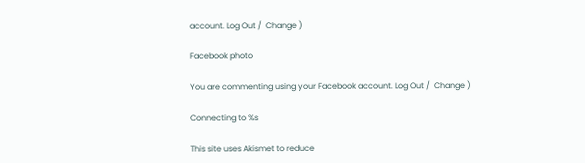account. Log Out /  Change )

Facebook photo

You are commenting using your Facebook account. Log Out /  Change )

Connecting to %s

This site uses Akismet to reduce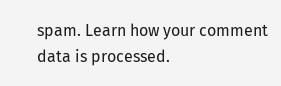spam. Learn how your comment data is processed.